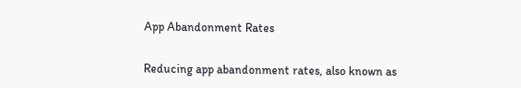App Abandonment Rates


Reducing app abandonment rates, also known as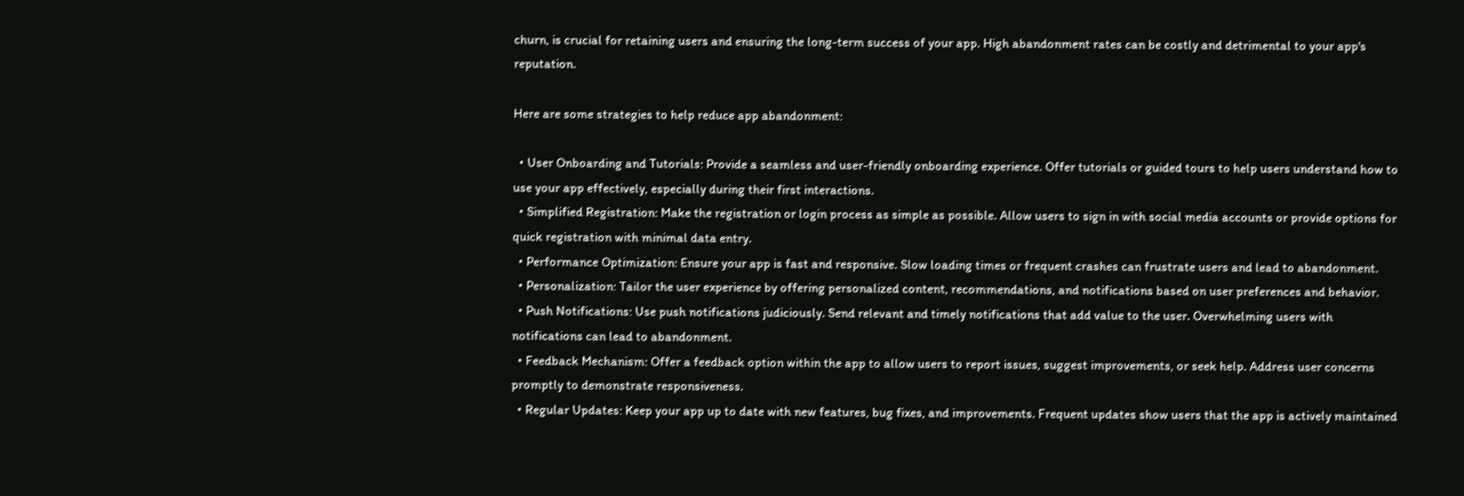churn, is crucial for retaining users and ensuring the long-term success of your app. High abandonment rates can be costly and detrimental to your app's reputation.

Here are some strategies to help reduce app abandonment:

  • User Onboarding and Tutorials: Provide a seamless and user-friendly onboarding experience. Offer tutorials or guided tours to help users understand how to use your app effectively, especially during their first interactions.
  • Simplified Registration: Make the registration or login process as simple as possible. Allow users to sign in with social media accounts or provide options for quick registration with minimal data entry.
  • Performance Optimization: Ensure your app is fast and responsive. Slow loading times or frequent crashes can frustrate users and lead to abandonment.
  • Personalization: Tailor the user experience by offering personalized content, recommendations, and notifications based on user preferences and behavior.
  • Push Notifications: Use push notifications judiciously. Send relevant and timely notifications that add value to the user. Overwhelming users with notifications can lead to abandonment.
  • Feedback Mechanism: Offer a feedback option within the app to allow users to report issues, suggest improvements, or seek help. Address user concerns promptly to demonstrate responsiveness.
  • Regular Updates: Keep your app up to date with new features, bug fixes, and improvements. Frequent updates show users that the app is actively maintained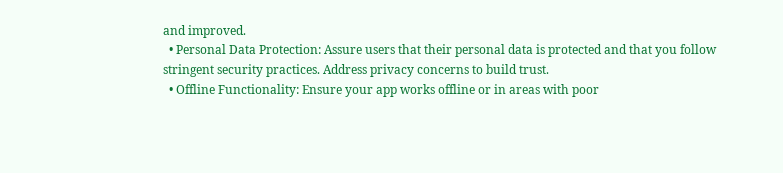and improved.
  • Personal Data Protection: Assure users that their personal data is protected and that you follow stringent security practices. Address privacy concerns to build trust.
  • Offline Functionality: Ensure your app works offline or in areas with poor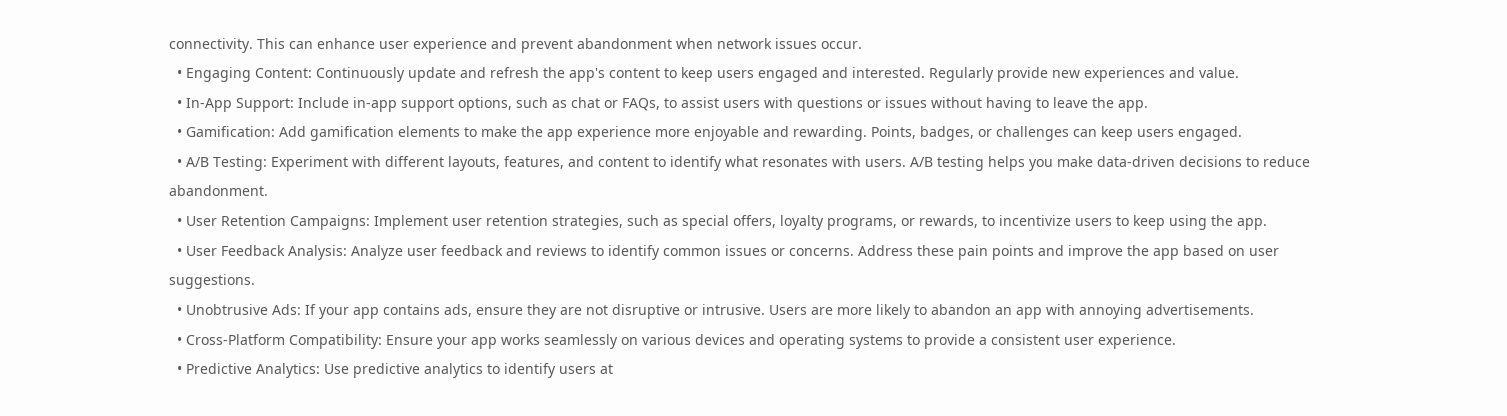connectivity. This can enhance user experience and prevent abandonment when network issues occur.
  • Engaging Content: Continuously update and refresh the app's content to keep users engaged and interested. Regularly provide new experiences and value.
  • In-App Support: Include in-app support options, such as chat or FAQs, to assist users with questions or issues without having to leave the app.
  • Gamification: Add gamification elements to make the app experience more enjoyable and rewarding. Points, badges, or challenges can keep users engaged.
  • A/B Testing: Experiment with different layouts, features, and content to identify what resonates with users. A/B testing helps you make data-driven decisions to reduce abandonment.
  • User Retention Campaigns: Implement user retention strategies, such as special offers, loyalty programs, or rewards, to incentivize users to keep using the app.
  • User Feedback Analysis: Analyze user feedback and reviews to identify common issues or concerns. Address these pain points and improve the app based on user suggestions.
  • Unobtrusive Ads: If your app contains ads, ensure they are not disruptive or intrusive. Users are more likely to abandon an app with annoying advertisements.
  • Cross-Platform Compatibility: Ensure your app works seamlessly on various devices and operating systems to provide a consistent user experience.
  • Predictive Analytics: Use predictive analytics to identify users at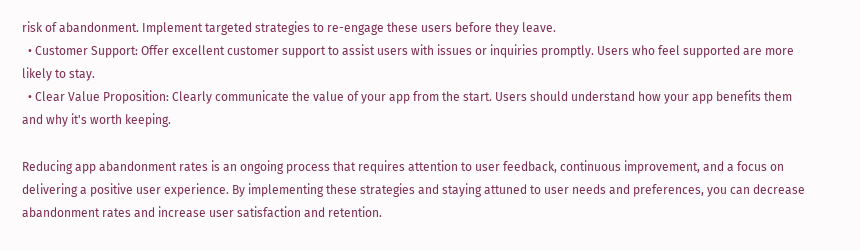risk of abandonment. Implement targeted strategies to re-engage these users before they leave.
  • Customer Support: Offer excellent customer support to assist users with issues or inquiries promptly. Users who feel supported are more likely to stay.
  • Clear Value Proposition: Clearly communicate the value of your app from the start. Users should understand how your app benefits them and why it's worth keeping.

Reducing app abandonment rates is an ongoing process that requires attention to user feedback, continuous improvement, and a focus on delivering a positive user experience. By implementing these strategies and staying attuned to user needs and preferences, you can decrease abandonment rates and increase user satisfaction and retention.